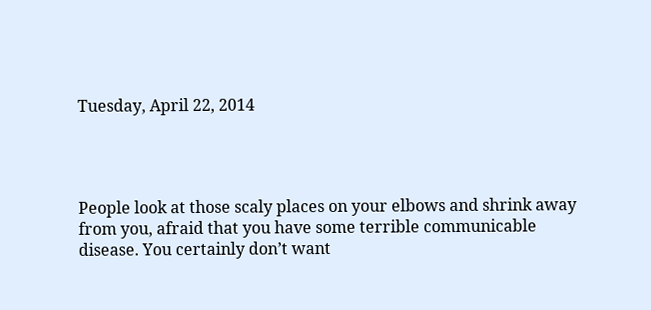Tuesday, April 22, 2014




People look at those scaly places on your elbows and shrink away from you, afraid that you have some terrible communicable disease. You certainly don’t want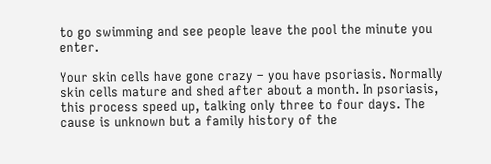to go swimming and see people leave the pool the minute you enter.

Your skin cells have gone crazy – you have psoriasis. Normally skin cells mature and shed after about a month. In psoriasis, this process speed up, talking only three to four days. The cause is unknown but a family history of the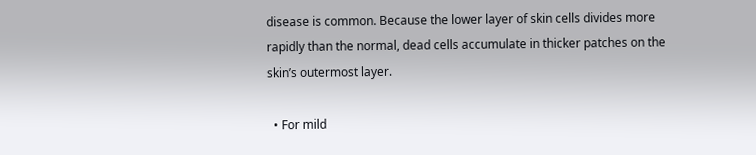disease is common. Because the lower layer of skin cells divides more rapidly than the normal, dead cells accumulate in thicker patches on the skin’s outermost layer.

  • For mild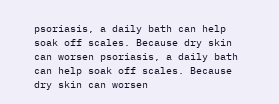psoriasis, a daily bath can help soak off scales. Because dry skin can worsen psoriasis, a daily bath can help soak off scales. Because dry skin can worsen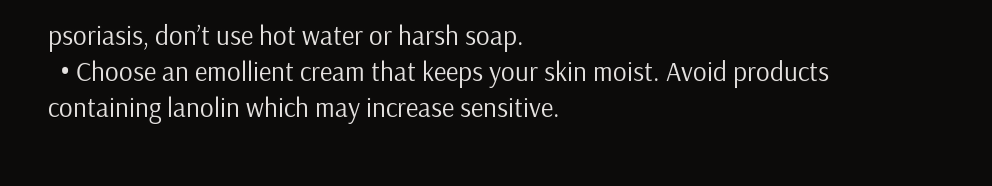psoriasis, don’t use hot water or harsh soap.
  • Choose an emollient cream that keeps your skin moist. Avoid products containing lanolin which may increase sensitive.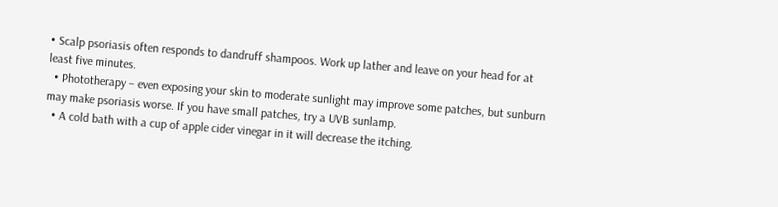• Scalp psoriasis often responds to dandruff shampoos. Work up lather and leave on your head for at least five minutes.
  • Phototherapy – even exposing your skin to moderate sunlight may improve some patches, but sunburn may make psoriasis worse. If you have small patches, try a UVB sunlamp.
  • A cold bath with a cup of apple cider vinegar in it will decrease the itching.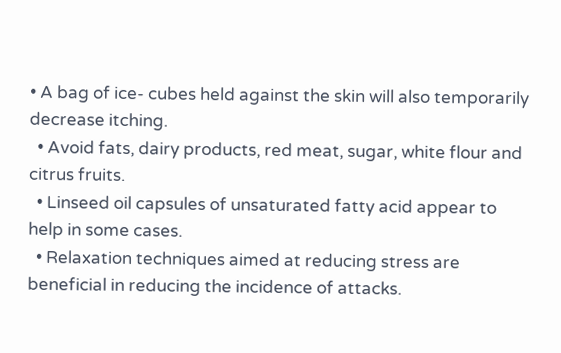• A bag of ice- cubes held against the skin will also temporarily decrease itching.
  • Avoid fats, dairy products, red meat, sugar, white flour and citrus fruits.
  • Linseed oil capsules of unsaturated fatty acid appear to help in some cases.
  • Relaxation techniques aimed at reducing stress are beneficial in reducing the incidence of attacks.